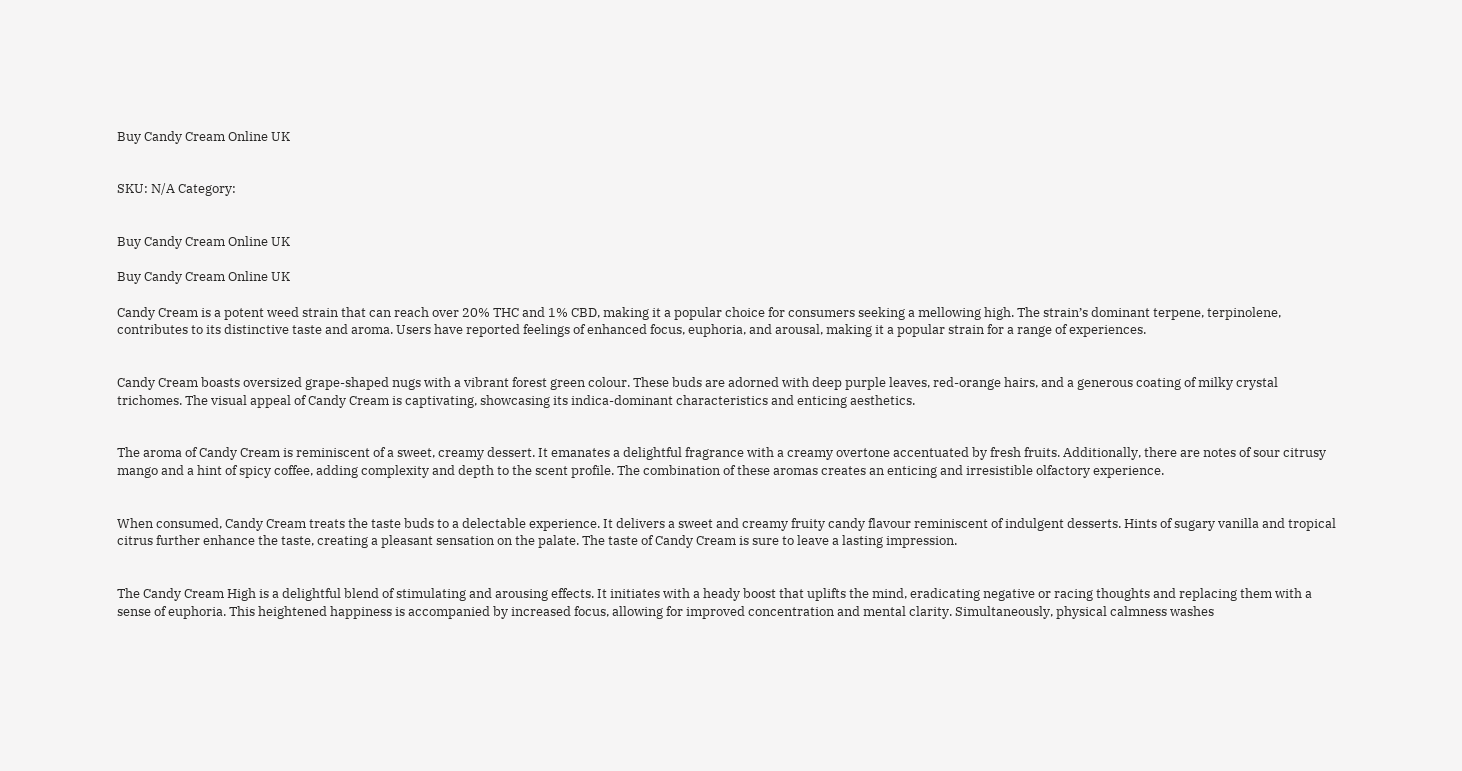Buy Candy Cream Online UK


SKU: N/A Category:


Buy Candy Cream Online UK

Buy Candy Cream Online UK

Candy Cream is a potent weed strain that can reach over 20% THC and 1% CBD, making it a popular choice for consumers seeking a mellowing high. The strain’s dominant terpene, terpinolene, contributes to its distinctive taste and aroma. Users have reported feelings of enhanced focus, euphoria, and arousal, making it a popular strain for a range of experiences.


Candy Cream boasts oversized grape-shaped nugs with a vibrant forest green colour. These buds are adorned with deep purple leaves, red-orange hairs, and a generous coating of milky crystal trichomes. The visual appeal of Candy Cream is captivating, showcasing its indica-dominant characteristics and enticing aesthetics.


The aroma of Candy Cream is reminiscent of a sweet, creamy dessert. It emanates a delightful fragrance with a creamy overtone accentuated by fresh fruits. Additionally, there are notes of sour citrusy mango and a hint of spicy coffee, adding complexity and depth to the scent profile. The combination of these aromas creates an enticing and irresistible olfactory experience.


When consumed, Candy Cream treats the taste buds to a delectable experience. It delivers a sweet and creamy fruity candy flavour reminiscent of indulgent desserts. Hints of sugary vanilla and tropical citrus further enhance the taste, creating a pleasant sensation on the palate. The taste of Candy Cream is sure to leave a lasting impression.


The Candy Cream High is a delightful blend of stimulating and arousing effects. It initiates with a heady boost that uplifts the mind, eradicating negative or racing thoughts and replacing them with a sense of euphoria. This heightened happiness is accompanied by increased focus, allowing for improved concentration and mental clarity. Simultaneously, physical calmness washes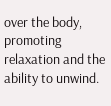over the body, promoting relaxation and the ability to unwind.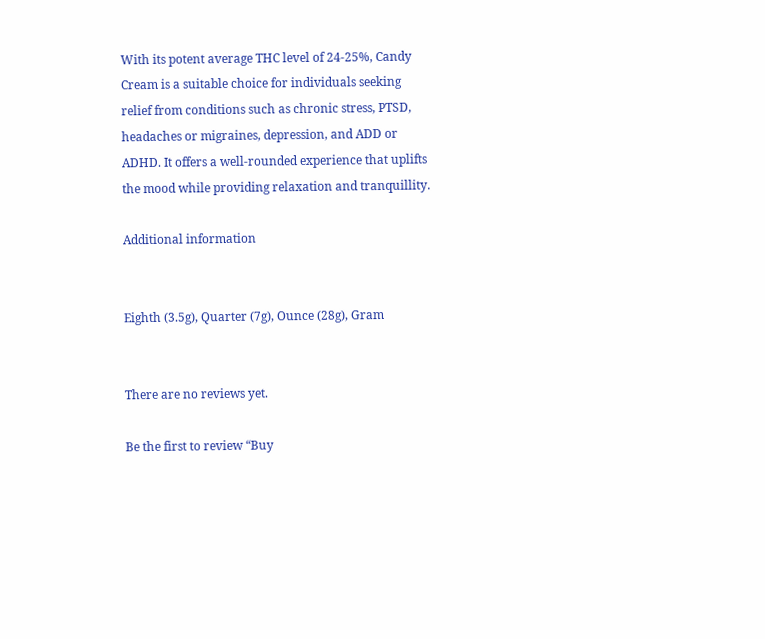With its potent average THC level of 24-25%, Candy Cream is a suitable choice for individuals seeking relief from conditions such as chronic stress, PTSD, headaches or migraines, depression, and ADD or ADHD. It offers a well-rounded experience that uplifts the mood while providing relaxation and tranquillity.

Additional information


Eighth (3.5g), Quarter (7g), Ounce (28g), Gram


There are no reviews yet.

Be the first to review “Buy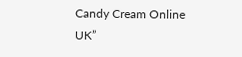Candy Cream Online UK”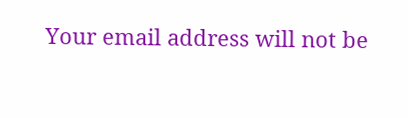Your email address will not be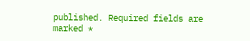published. Required fields are marked *